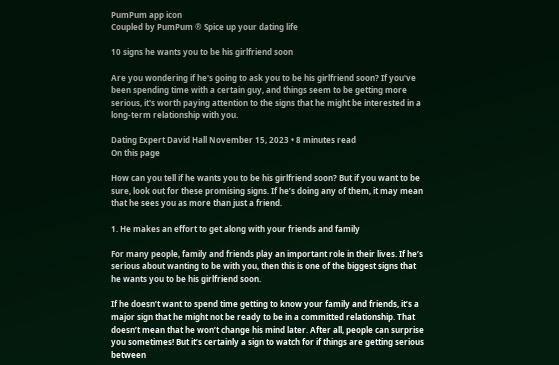PumPum app icon
Coupled by PumPum ® Spice up your dating life

10 signs he wants you to be his girlfriend soon

Are you wondering if he's going to ask you to be his girlfriend soon? If you've been spending time with a certain guy, and things seem to be getting more serious, it's worth paying attention to the signs that he might be interested in a long-term relationship with you.

Dating Expert David Hall November 15, 2023 • 8 minutes read
On this page

How can you tell if he wants you to be his girlfriend soon? But if you want to be sure, look out for these promising signs. If he’s doing any of them, it may mean that he sees you as more than just a friend.

1. He makes an effort to get along with your friends and family

For many people, family and friends play an important role in their lives. If he’s serious about wanting to be with you, then this is one of the biggest signs that he wants you to be his girlfriend soon.

If he doesn’t want to spend time getting to know your family and friends, it’s a major sign that he might not be ready to be in a committed relationship. That doesn’t mean that he won’t change his mind later. After all, people can surprise you sometimes! But it’s certainly a sign to watch for if things are getting serious between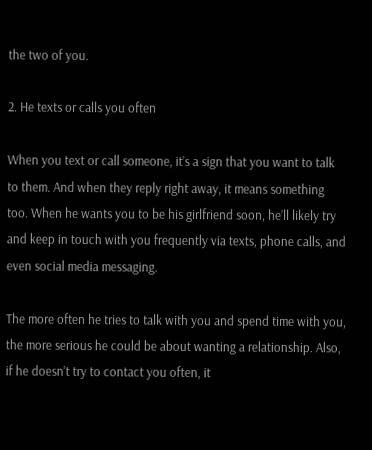the two of you.

2. He texts or calls you often

When you text or call someone, it’s a sign that you want to talk to them. And when they reply right away, it means something too. When he wants you to be his girlfriend soon, he’ll likely try and keep in touch with you frequently via texts, phone calls, and even social media messaging.

The more often he tries to talk with you and spend time with you, the more serious he could be about wanting a relationship. Also, if he doesn’t try to contact you often, it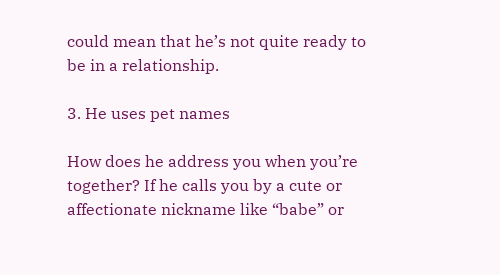could mean that he’s not quite ready to be in a relationship.

3. He uses pet names

How does he address you when you’re together? If he calls you by a cute or affectionate nickname like “babe” or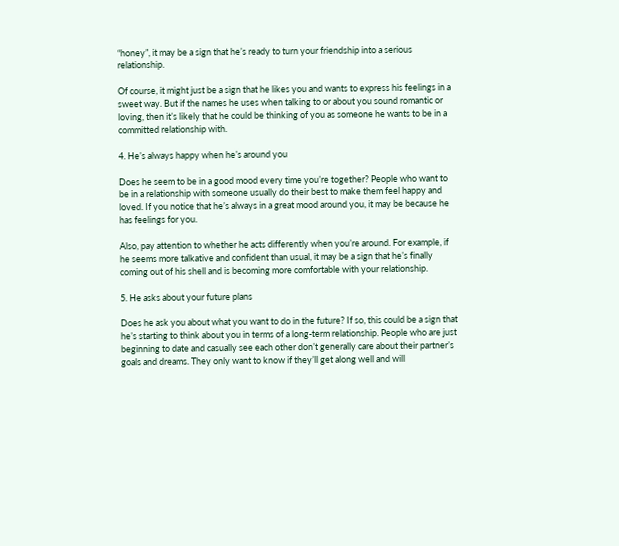“honey”, it may be a sign that he’s ready to turn your friendship into a serious relationship.

Of course, it might just be a sign that he likes you and wants to express his feelings in a sweet way. But if the names he uses when talking to or about you sound romantic or loving, then it’s likely that he could be thinking of you as someone he wants to be in a committed relationship with.

4. He’s always happy when he’s around you

Does he seem to be in a good mood every time you’re together? People who want to be in a relationship with someone usually do their best to make them feel happy and loved. If you notice that he’s always in a great mood around you, it may be because he has feelings for you.

Also, pay attention to whether he acts differently when you’re around. For example, if he seems more talkative and confident than usual, it may be a sign that he’s finally coming out of his shell and is becoming more comfortable with your relationship.

5. He asks about your future plans

Does he ask you about what you want to do in the future? If so, this could be a sign that he’s starting to think about you in terms of a long-term relationship. People who are just beginning to date and casually see each other don’t generally care about their partner’s goals and dreams. They only want to know if they’ll get along well and will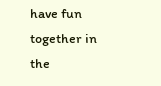have fun together in the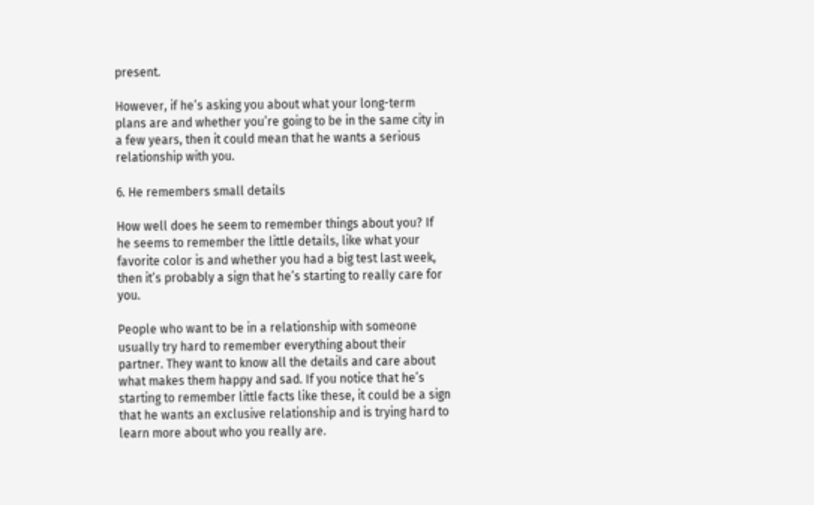present.

However, if he’s asking you about what your long-term plans are and whether you’re going to be in the same city in a few years, then it could mean that he wants a serious relationship with you.

6. He remembers small details

How well does he seem to remember things about you? If he seems to remember the little details, like what your favorite color is and whether you had a big test last week, then it’s probably a sign that he’s starting to really care for you.

People who want to be in a relationship with someone usually try hard to remember everything about their partner. They want to know all the details and care about what makes them happy and sad. If you notice that he’s starting to remember little facts like these, it could be a sign that he wants an exclusive relationship and is trying hard to learn more about who you really are.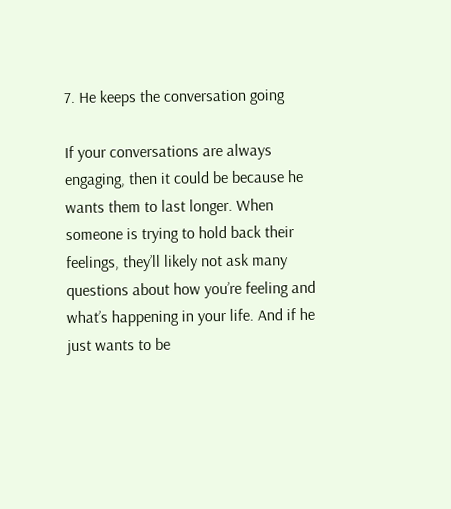7. He keeps the conversation going

If your conversations are always engaging, then it could be because he wants them to last longer. When someone is trying to hold back their feelings, they’ll likely not ask many questions about how you’re feeling and what’s happening in your life. And if he just wants to be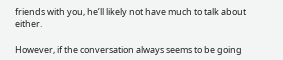friends with you, he’ll likely not have much to talk about either.

However, if the conversation always seems to be going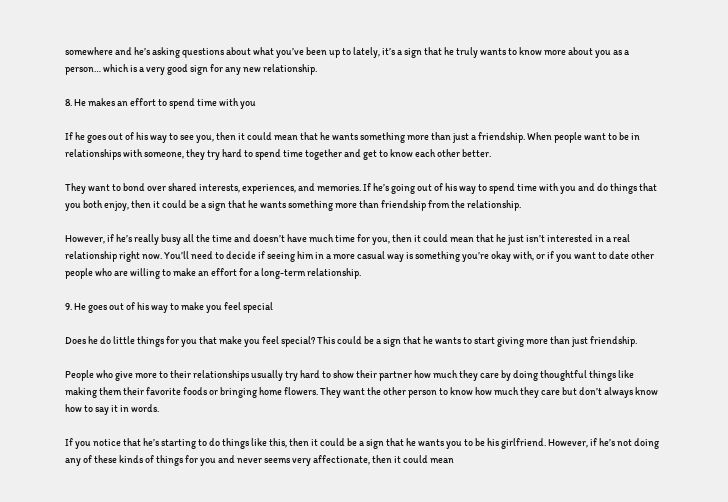somewhere and he’s asking questions about what you’ve been up to lately, it’s a sign that he truly wants to know more about you as a person… which is a very good sign for any new relationship.

8. He makes an effort to spend time with you

If he goes out of his way to see you, then it could mean that he wants something more than just a friendship. When people want to be in relationships with someone, they try hard to spend time together and get to know each other better.

They want to bond over shared interests, experiences, and memories. If he’s going out of his way to spend time with you and do things that you both enjoy, then it could be a sign that he wants something more than friendship from the relationship.

However, if he’s really busy all the time and doesn’t have much time for you, then it could mean that he just isn’t interested in a real relationship right now. You’ll need to decide if seeing him in a more casual way is something you’re okay with, or if you want to date other people who are willing to make an effort for a long-term relationship.

9. He goes out of his way to make you feel special

Does he do little things for you that make you feel special? This could be a sign that he wants to start giving more than just friendship.

People who give more to their relationships usually try hard to show their partner how much they care by doing thoughtful things like making them their favorite foods or bringing home flowers. They want the other person to know how much they care but don’t always know how to say it in words.

If you notice that he’s starting to do things like this, then it could be a sign that he wants you to be his girlfriend. However, if he’s not doing any of these kinds of things for you and never seems very affectionate, then it could mean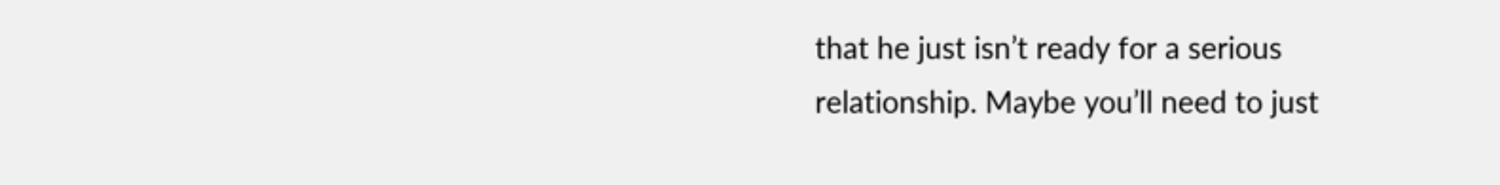that he just isn’t ready for a serious relationship. Maybe you’ll need to just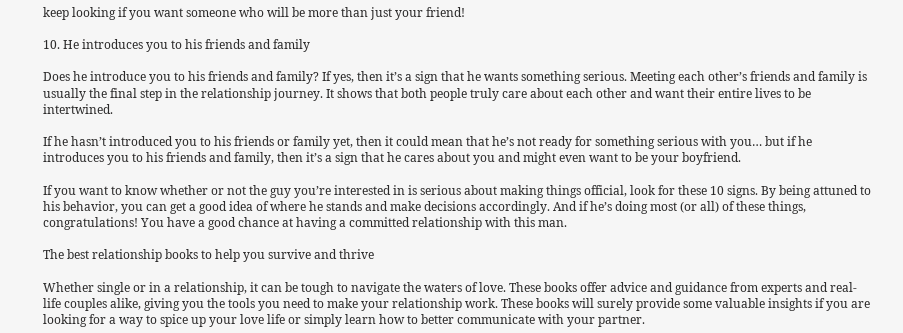keep looking if you want someone who will be more than just your friend!

10. He introduces you to his friends and family

Does he introduce you to his friends and family? If yes, then it’s a sign that he wants something serious. Meeting each other’s friends and family is usually the final step in the relationship journey. It shows that both people truly care about each other and want their entire lives to be intertwined.

If he hasn’t introduced you to his friends or family yet, then it could mean that he’s not ready for something serious with you… but if he introduces you to his friends and family, then it’s a sign that he cares about you and might even want to be your boyfriend.

If you want to know whether or not the guy you’re interested in is serious about making things official, look for these 10 signs. By being attuned to his behavior, you can get a good idea of where he stands and make decisions accordingly. And if he’s doing most (or all) of these things, congratulations! You have a good chance at having a committed relationship with this man.

The best relationship books to help you survive and thrive

Whether single or in a relationship, it can be tough to navigate the waters of love. These books offer advice and guidance from experts and real-life couples alike, giving you the tools you need to make your relationship work. These books will surely provide some valuable insights if you are looking for a way to spice up your love life or simply learn how to better communicate with your partner.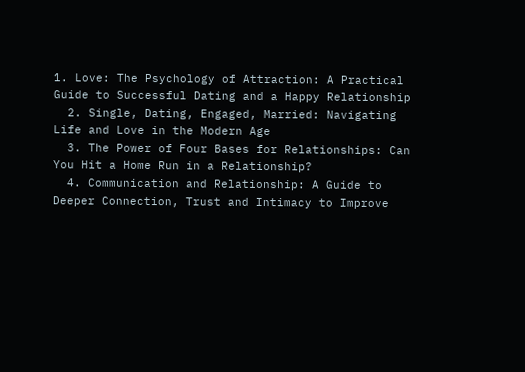1. Love: The Psychology of Attraction: A Practical Guide to Successful Dating and a Happy Relationship
  2. Single, Dating, Engaged, Married: Navigating Life and Love in the Modern Age
  3. The Power of Four Bases for Relationships: Can You Hit a Home Run in a Relationship?
  4. Communication and Relationship: A Guide to Deeper Connection, Trust and Intimacy to Improve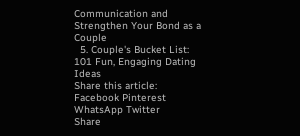Communication and Strengthen Your Bond as a Couple
  5. Couple's Bucket List: 101 Fun, Engaging Dating Ideas
Share this article: Facebook Pinterest WhatsApp Twitter
Share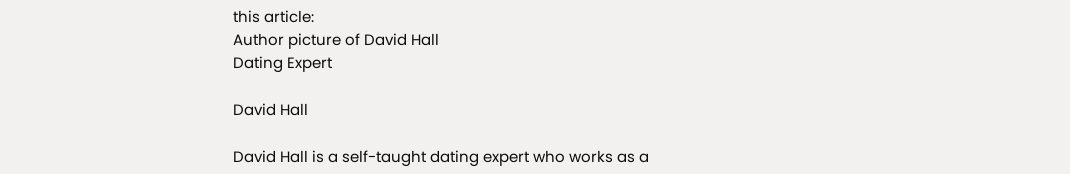this article:
Author picture of David Hall
Dating Expert

David Hall

David Hall is a self-taught dating expert who works as a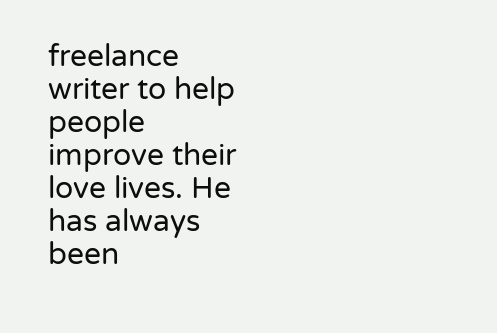freelance writer to help people improve their love lives. He has always been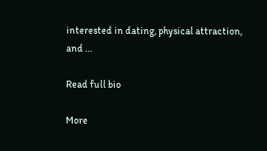interested in dating, physical attraction, and …

Read full bio

More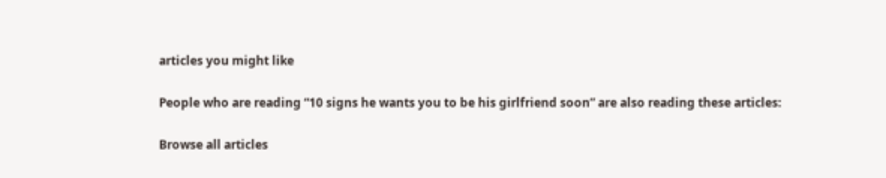articles you might like

People who are reading “10 signs he wants you to be his girlfriend soon” are also reading these articles:

Browse all articles